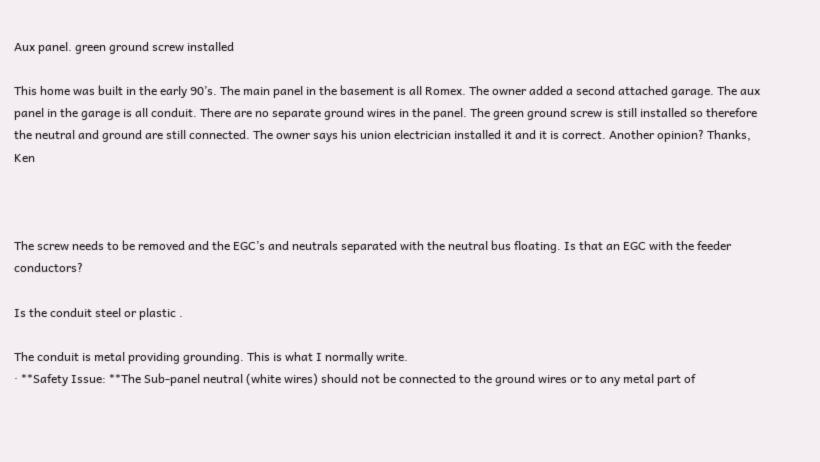Aux panel. green ground screw installed

This home was built in the early 90’s. The main panel in the basement is all Romex. The owner added a second attached garage. The aux panel in the garage is all conduit. There are no separate ground wires in the panel. The green ground screw is still installed so therefore the neutral and ground are still connected. The owner says his union electrician installed it and it is correct. Another opinion? Thanks, Ken



The screw needs to be removed and the EGC’s and neutrals separated with the neutral bus floating. Is that an EGC with the feeder conductors?

Is the conduit steel or plastic .

The conduit is metal providing grounding. This is what I normally write.
· **Safety Issue: **The Sub-panel neutral (white wires) should not be connected to the ground wires or to any metal part of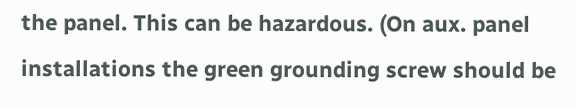the panel. This can be hazardous. (On aux. panel installations the green grounding screw should be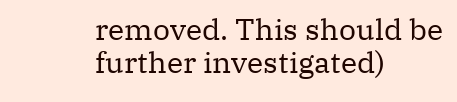removed. This should be further investigated)